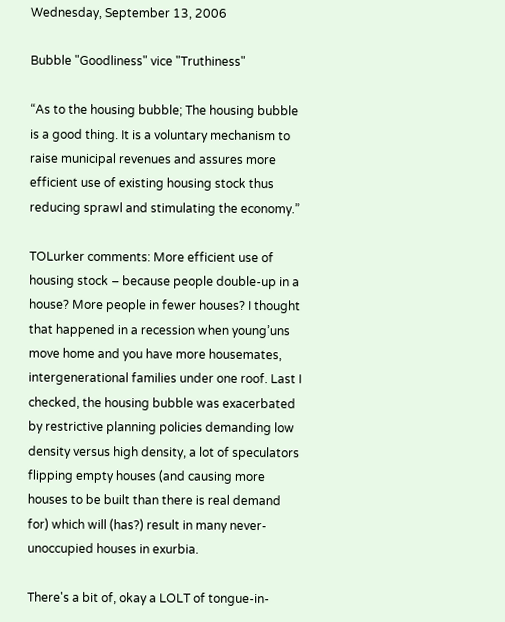Wednesday, September 13, 2006

Bubble "Goodliness" vice "Truthiness"

“As to the housing bubble; The housing bubble is a good thing. It is a voluntary mechanism to raise municipal revenues and assures more efficient use of existing housing stock thus reducing sprawl and stimulating the economy.”

TOLurker comments: More efficient use of housing stock – because people double-up in a house? More people in fewer houses? I thought that happened in a recession when young’uns move home and you have more housemates, intergenerational families under one roof. Last I checked, the housing bubble was exacerbated by restrictive planning policies demanding low density versus high density, a lot of speculators flipping empty houses (and causing more houses to be built than there is real demand for) which will (has?) result in many never-unoccupied houses in exurbia.

There's a bit of, okay a LOLT of tongue-in-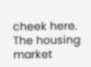cheek here. The housing market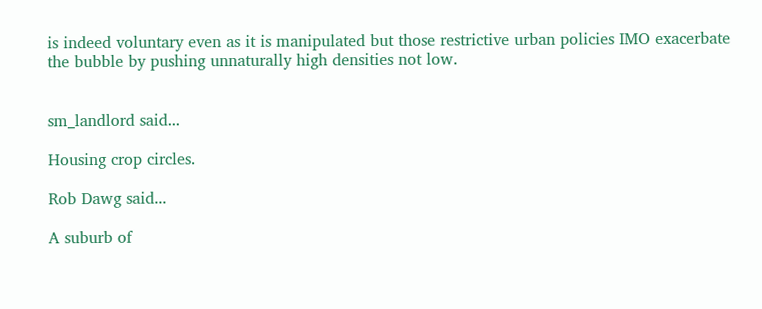is indeed voluntary even as it is manipulated but those restrictive urban policies IMO exacerbate the bubble by pushing unnaturally high densities not low.


sm_landlord said...

Housing crop circles.

Rob Dawg said...

A suburb of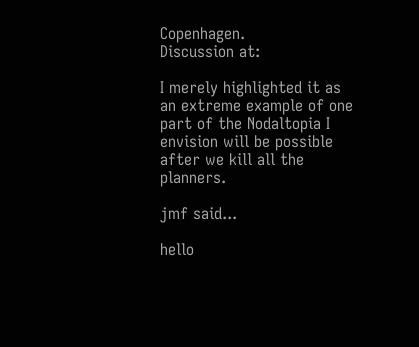Copenhagen.
Discussion at:

I merely highlighted it as an extreme example of one part of the Nodaltopia I envision will be possible after we kill all the planners.

jmf said...

hello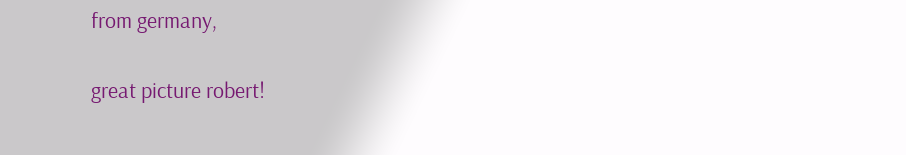from germany,

great picture robert!